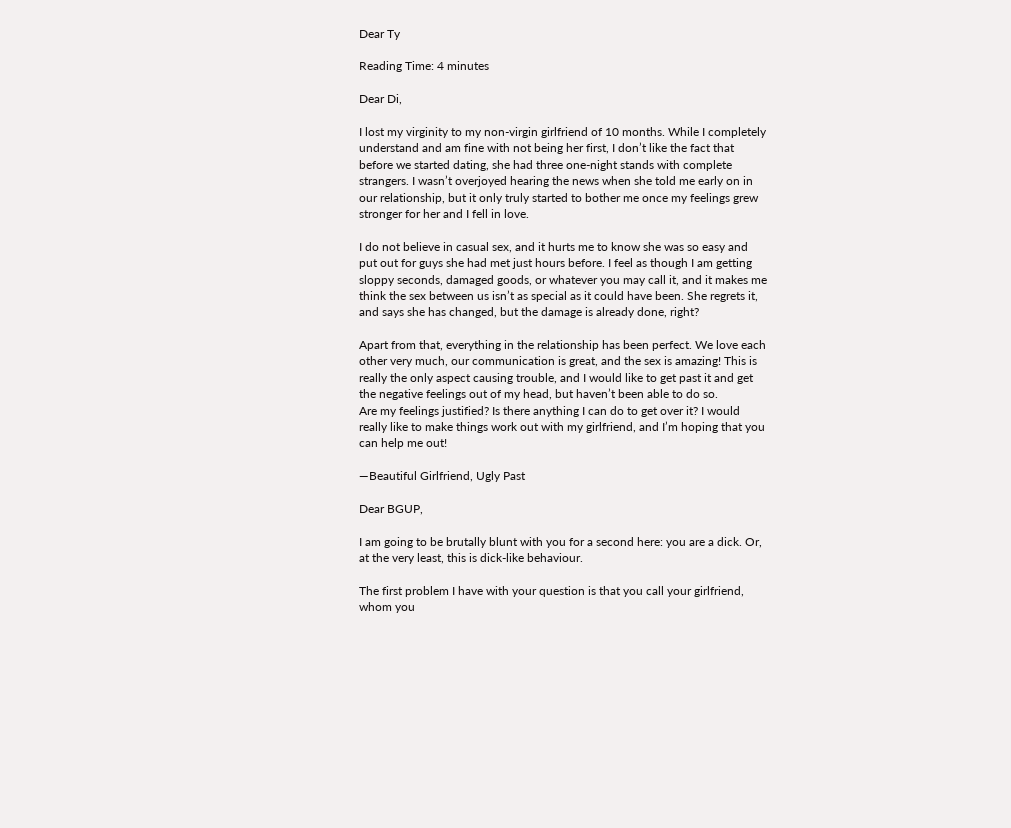Dear Ty

Reading Time: 4 minutes

Dear Di,

I lost my virginity to my non-virgin girlfriend of 10 months. While I completely understand and am fine with not being her first, I don’t like the fact that before we started dating, she had three one-night stands with complete strangers. I wasn’t overjoyed hearing the news when she told me early on in our relationship, but it only truly started to bother me once my feelings grew stronger for her and I fell in love.

I do not believe in casual sex, and it hurts me to know she was so easy and put out for guys she had met just hours before. I feel as though I am getting sloppy seconds, damaged goods, or whatever you may call it, and it makes me think the sex between us isn’t as special as it could have been. She regrets it, and says she has changed, but the damage is already done, right?

Apart from that, everything in the relationship has been perfect. We love each other very much, our communication is great, and the sex is amazing! This is really the only aspect causing trouble, and I would like to get past it and get the negative feelings out of my head, but haven’t been able to do so.
Are my feelings justified? Is there anything I can do to get over it? I would really like to make things work out with my girlfriend, and I’m hoping that you can help me out!

—Beautiful Girlfriend, Ugly Past

Dear BGUP,

I am going to be brutally blunt with you for a second here: you are a dick. Or, at the very least, this is dick-like behaviour.

The first problem I have with your question is that you call your girlfriend, whom you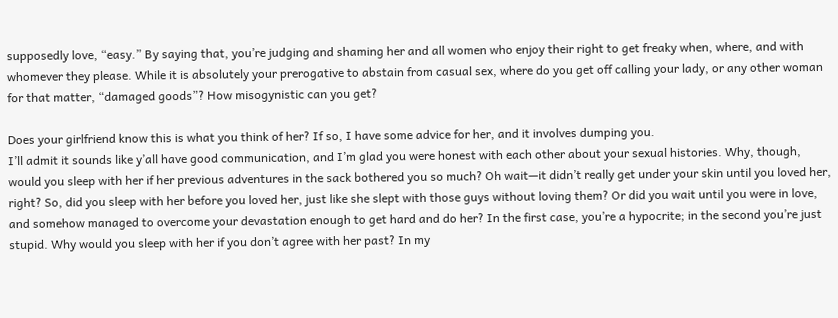supposedly love, “easy.” By saying that, you’re judging and shaming her and all women who enjoy their right to get freaky when, where, and with whomever they please. While it is absolutely your prerogative to abstain from casual sex, where do you get off calling your lady, or any other woman for that matter, “damaged goods”? How misogynistic can you get?

Does your girlfriend know this is what you think of her? If so, I have some advice for her, and it involves dumping you.
I’ll admit it sounds like y’all have good communication, and I’m glad you were honest with each other about your sexual histories. Why, though, would you sleep with her if her previous adventures in the sack bothered you so much? Oh wait—it didn’t really get under your skin until you loved her, right? So, did you sleep with her before you loved her, just like she slept with those guys without loving them? Or did you wait until you were in love, and somehow managed to overcome your devastation enough to get hard and do her? In the first case, you’re a hypocrite; in the second you’re just stupid. Why would you sleep with her if you don’t agree with her past? In my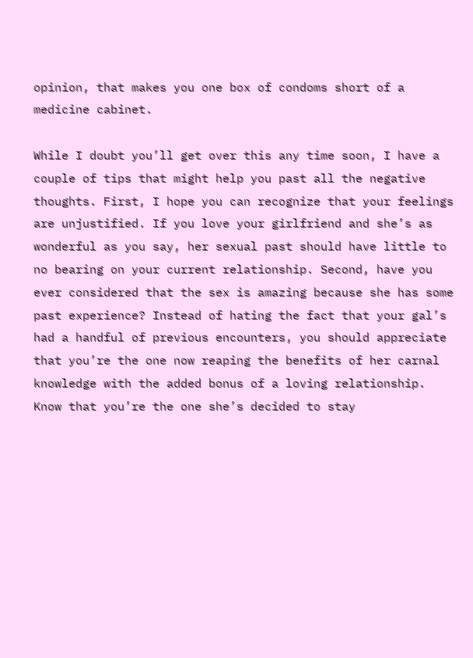opinion, that makes you one box of condoms short of a medicine cabinet.

While I doubt you’ll get over this any time soon, I have a couple of tips that might help you past all the negative thoughts. First, I hope you can recognize that your feelings are unjustified. If you love your girlfriend and she’s as wonderful as you say, her sexual past should have little to no bearing on your current relationship. Second, have you ever considered that the sex is amazing because she has some past experience? Instead of hating the fact that your gal’s had a handful of previous encounters, you should appreciate that you’re the one now reaping the benefits of her carnal knowledge with the added bonus of a loving relationship. Know that you’re the one she’s decided to stay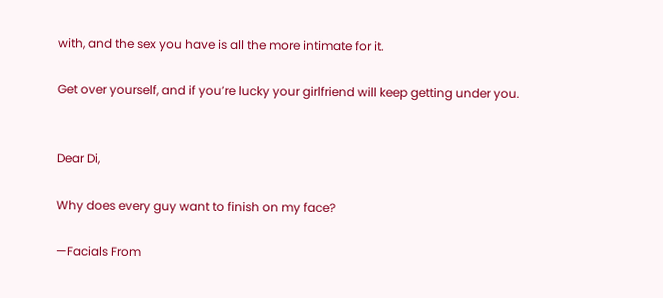with, and the sex you have is all the more intimate for it.

Get over yourself, and if you’re lucky your girlfriend will keep getting under you.


Dear Di,

Why does every guy want to finish on my face?

—Facials From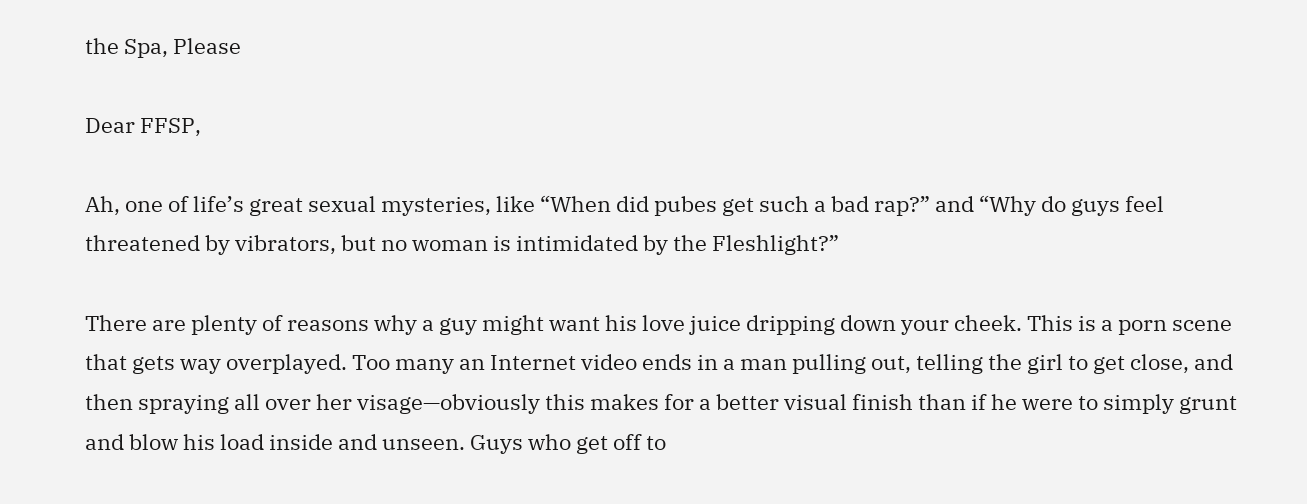the Spa, Please

Dear FFSP,

Ah, one of life’s great sexual mysteries, like “When did pubes get such a bad rap?” and “Why do guys feel threatened by vibrators, but no woman is intimidated by the Fleshlight?”

There are plenty of reasons why a guy might want his love juice dripping down your cheek. This is a porn scene that gets way overplayed. Too many an Internet video ends in a man pulling out, telling the girl to get close, and then spraying all over her visage—obviously this makes for a better visual finish than if he were to simply grunt and blow his load inside and unseen. Guys who get off to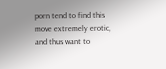porn tend to find this move extremely erotic, and thus want to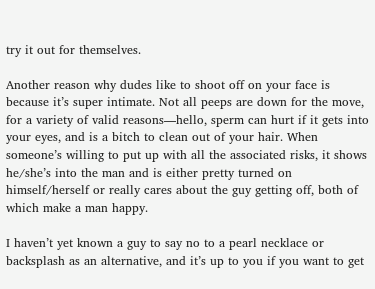try it out for themselves.

Another reason why dudes like to shoot off on your face is because it’s super intimate. Not all peeps are down for the move, for a variety of valid reasons—hello, sperm can hurt if it gets into your eyes, and is a bitch to clean out of your hair. When someone’s willing to put up with all the associated risks, it shows he/she’s into the man and is either pretty turned on himself/herself or really cares about the guy getting off, both of which make a man happy.

I haven’t yet known a guy to say no to a pearl necklace or backsplash as an alternative, and it’s up to you if you want to get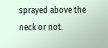sprayed above the neck or not.